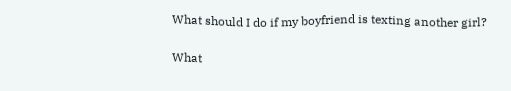What should I do if my boyfriend is texting another girl?

What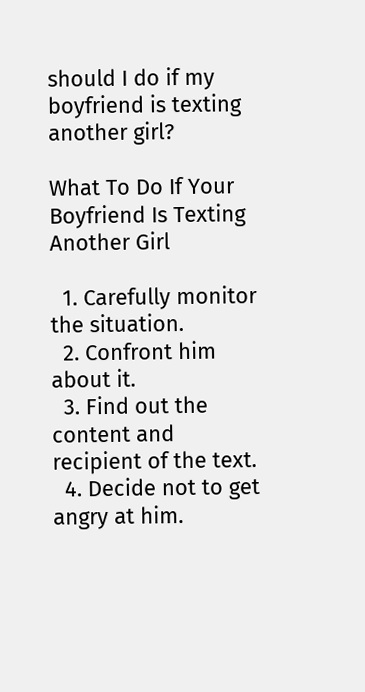should I do if my boyfriend is texting another girl?

What To Do If Your Boyfriend Is Texting Another Girl

  1. Carefully monitor the situation.
  2. Confront him about it.
  3. Find out the content and recipient of the text.
  4. Decide not to get angry at him.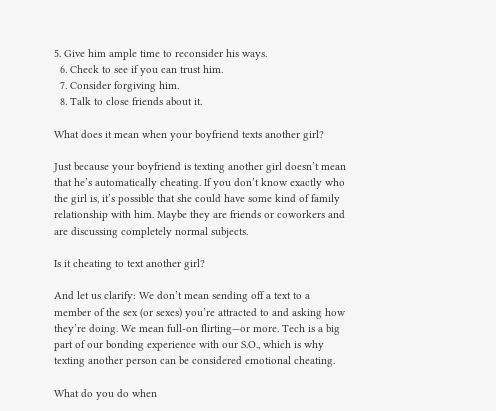5. Give him ample time to reconsider his ways.
  6. Check to see if you can trust him.
  7. Consider forgiving him.
  8. Talk to close friends about it.

What does it mean when your boyfriend texts another girl?

Just because your boyfriend is texting another girl doesn’t mean that he’s automatically cheating. If you don’t know exactly who the girl is, it’s possible that she could have some kind of family relationship with him. Maybe they are friends or coworkers and are discussing completely normal subjects.

Is it cheating to text another girl?

And let us clarify: We don’t mean sending off a text to a member of the sex (or sexes) you’re attracted to and asking how they’re doing. We mean full-on flirting—or more. Tech is a big part of our bonding experience with our S.O., which is why texting another person can be considered emotional cheating.

What do you do when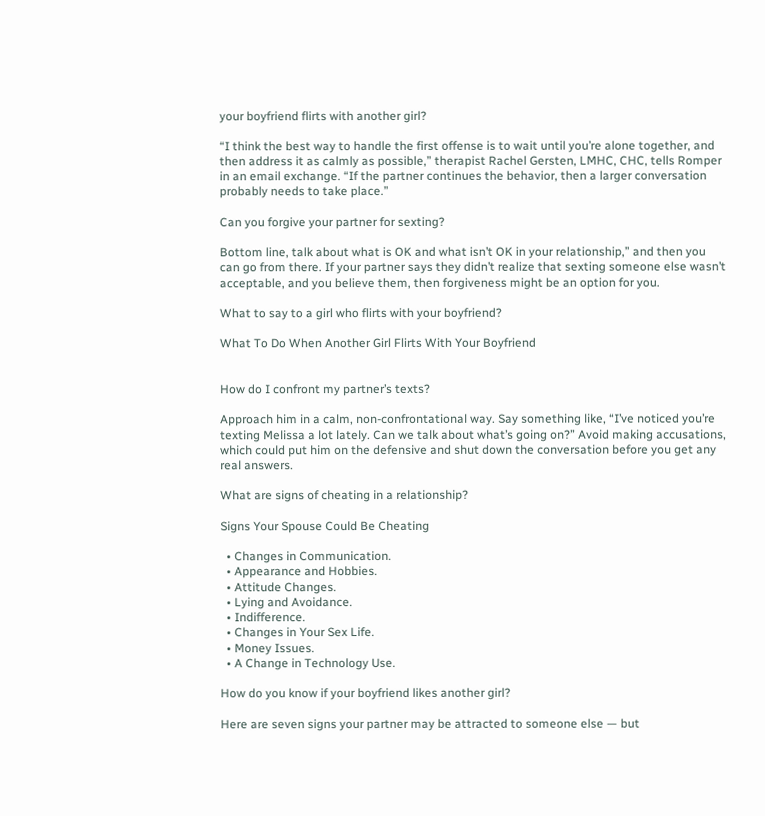your boyfriend flirts with another girl?

“I think the best way to handle the first offense is to wait until you’re alone together, and then address it as calmly as possible,” therapist Rachel Gersten, LMHC, CHC, tells Romper in an email exchange. “If the partner continues the behavior, then a larger conversation probably needs to take place.”

Can you forgive your partner for sexting?

Bottom line, talk about what is OK and what isn’t OK in your relationship,” and then you can go from there. If your partner says they didn’t realize that sexting someone else wasn’t acceptable, and you believe them, then forgiveness might be an option for you.

What to say to a girl who flirts with your boyfriend?

What To Do When Another Girl Flirts With Your Boyfriend


How do I confront my partner’s texts?

Approach him in a calm, non-confrontational way. Say something like, “I’ve noticed you’re texting Melissa a lot lately. Can we talk about what’s going on?” Avoid making accusations, which could put him on the defensive and shut down the conversation before you get any real answers.

What are signs of cheating in a relationship?

Signs Your Spouse Could Be Cheating

  • Changes in Communication.
  • Appearance and Hobbies.
  • Attitude Changes.
  • Lying and Avoidance.
  • Indifference.
  • Changes in Your Sex Life.
  • Money Issues.
  • A Change in Technology Use.

How do you know if your boyfriend likes another girl?

Here are seven signs your partner may be attracted to someone else — but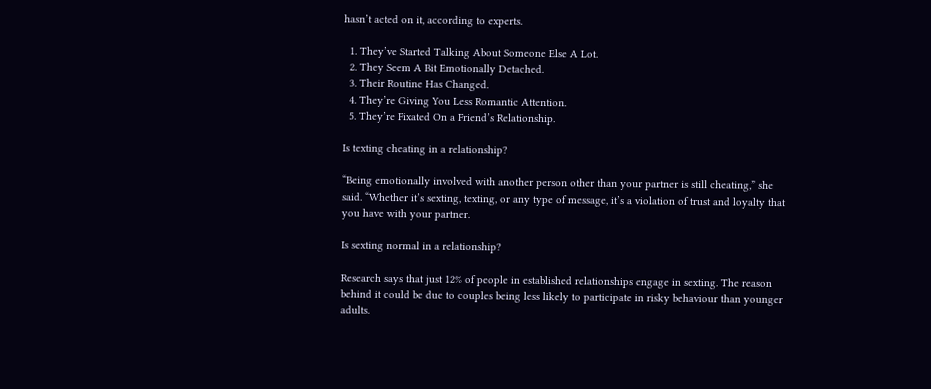hasn’t acted on it, according to experts.

  1. They’ve Started Talking About Someone Else A Lot.
  2. They Seem A Bit Emotionally Detached.
  3. Their Routine Has Changed.
  4. They’re Giving You Less Romantic Attention.
  5. They’re Fixated On a Friend’s Relationship.

Is texting cheating in a relationship?

“Being emotionally involved with another person other than your partner is still cheating,” she said. “Whether it’s sexting, texting, or any type of message, it’s a violation of trust and loyalty that you have with your partner.

Is sexting normal in a relationship?

Research says that just 12% of people in established relationships engage in sexting. The reason behind it could be due to couples being less likely to participate in risky behaviour than younger adults.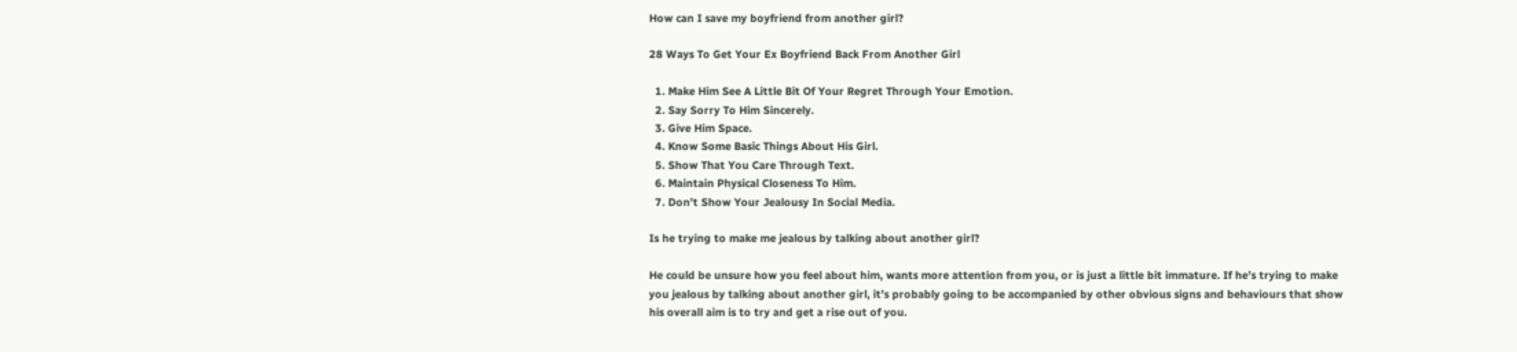How can I save my boyfriend from another girl?

28 Ways To Get Your Ex Boyfriend Back From Another Girl

  1. Make Him See A Little Bit Of Your Regret Through Your Emotion.
  2. Say Sorry To Him Sincerely.
  3. Give Him Space.
  4. Know Some Basic Things About His Girl.
  5. Show That You Care Through Text.
  6. Maintain Physical Closeness To Him.
  7. Don’t Show Your Jealousy In Social Media.

Is he trying to make me jealous by talking about another girl?

He could be unsure how you feel about him, wants more attention from you, or is just a little bit immature. If he’s trying to make you jealous by talking about another girl, it’s probably going to be accompanied by other obvious signs and behaviours that show his overall aim is to try and get a rise out of you.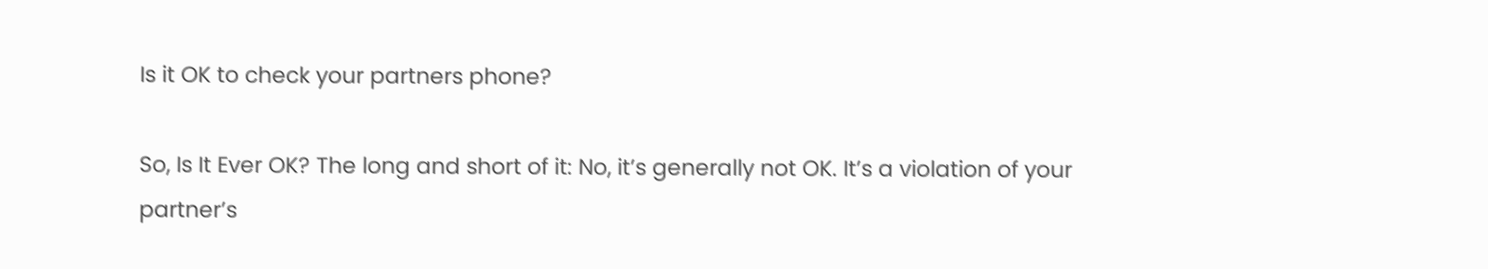Is it OK to check your partners phone?

So, Is It Ever OK? The long and short of it: No, it’s generally not OK. It’s a violation of your partner’s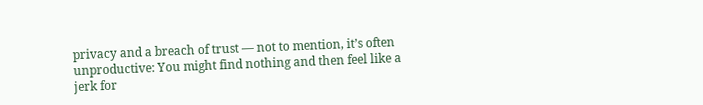privacy and a breach of trust ― not to mention, it’s often unproductive: You might find nothing and then feel like a jerk for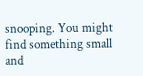snooping. You might find something small and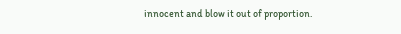innocent and blow it out of proportion.